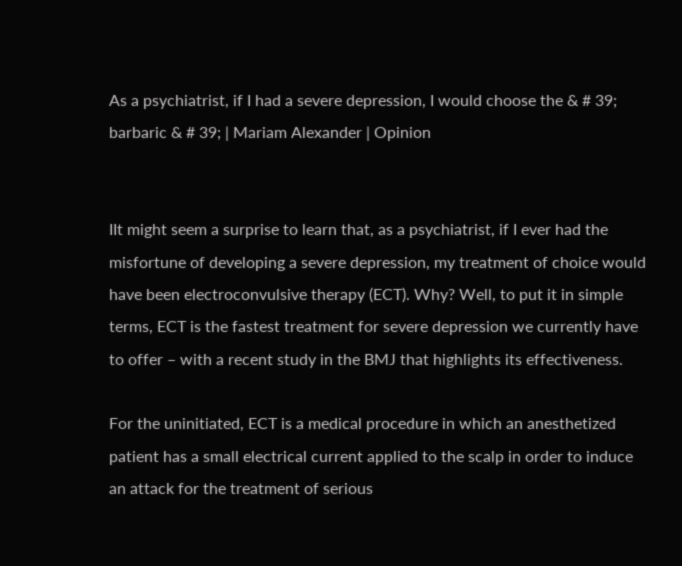As a psychiatrist, if I had a severe depression, I would choose the & # 39; barbaric & # 39; | Mariam Alexander | Opinion


IIt might seem a surprise to learn that, as a psychiatrist, if I ever had the misfortune of developing a severe depression, my treatment of choice would have been electroconvulsive therapy (ECT). Why? Well, to put it in simple terms, ECT is the fastest treatment for severe depression we currently have to offer – with a recent study in the BMJ that highlights its effectiveness.

For the uninitiated, ECT is a medical procedure in which an anesthetized patient has a small electrical current applied to the scalp in order to induce an attack for the treatment of serious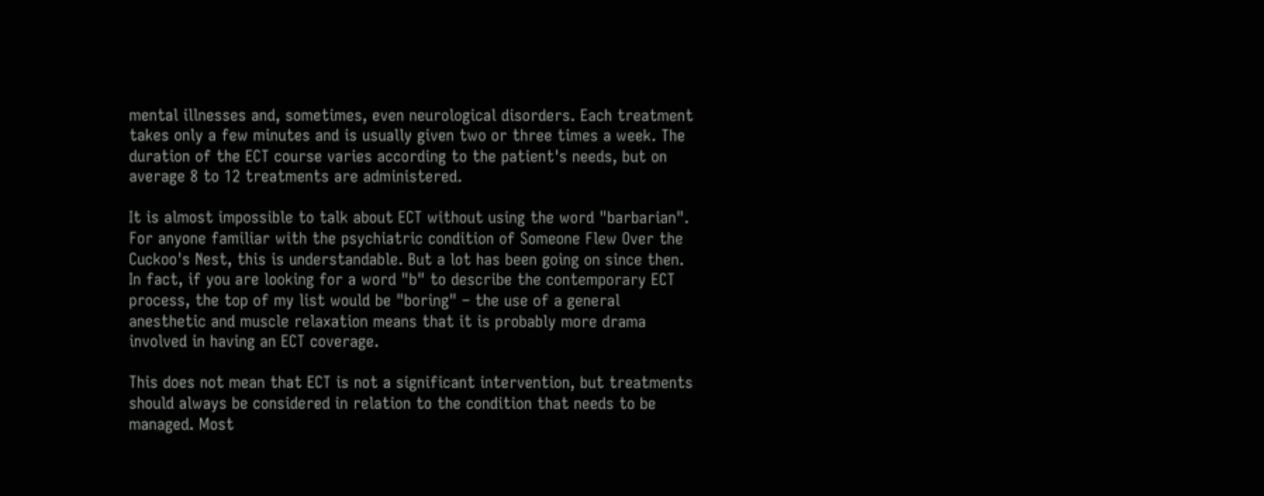mental illnesses and, sometimes, even neurological disorders. Each treatment takes only a few minutes and is usually given two or three times a week. The duration of the ECT course varies according to the patient's needs, but on average 8 to 12 treatments are administered.

It is almost impossible to talk about ECT without using the word "barbarian". For anyone familiar with the psychiatric condition of Someone Flew Over the Cuckoo's Nest, this is understandable. But a lot has been going on since then. In fact, if you are looking for a word "b" to describe the contemporary ECT process, the top of my list would be "boring" – the use of a general anesthetic and muscle relaxation means that it is probably more drama involved in having an ECT coverage.

This does not mean that ECT is not a significant intervention, but treatments should always be considered in relation to the condition that needs to be managed. Most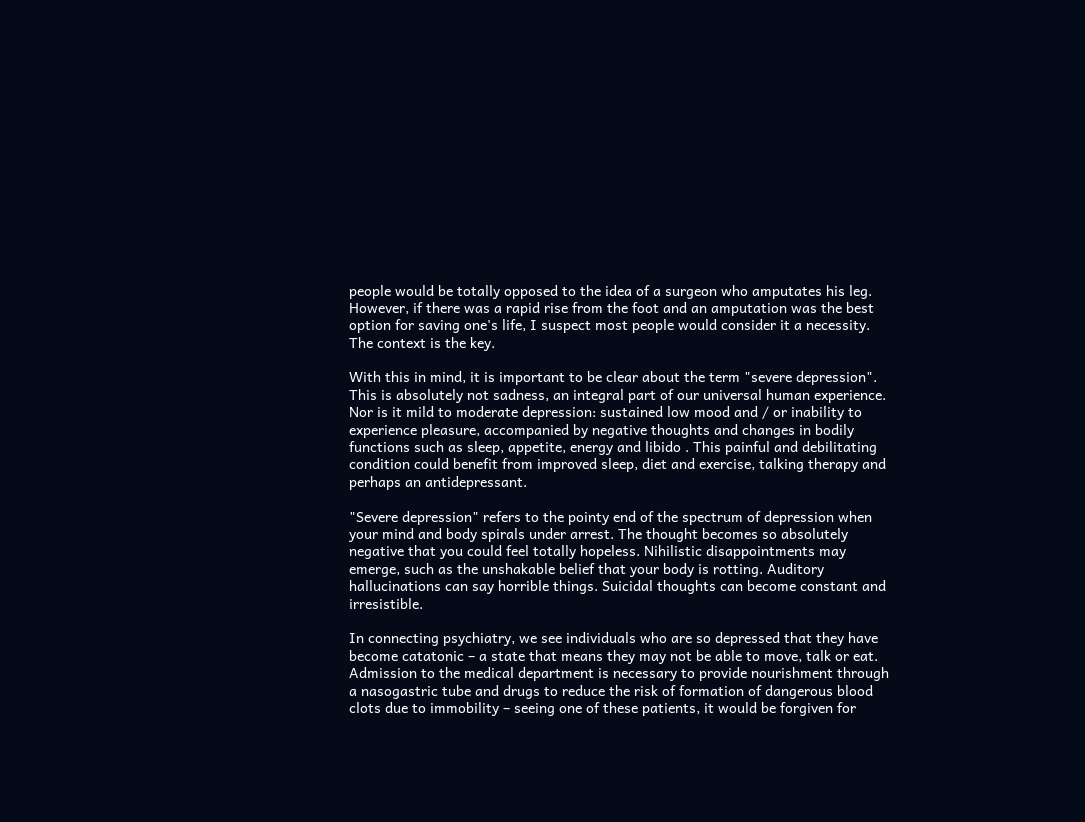people would be totally opposed to the idea of a surgeon who amputates his leg. However, if there was a rapid rise from the foot and an amputation was the best option for saving one's life, I suspect most people would consider it a necessity. The context is the key.

With this in mind, it is important to be clear about the term "severe depression". This is absolutely not sadness, an integral part of our universal human experience. Nor is it mild to moderate depression: sustained low mood and / or inability to experience pleasure, accompanied by negative thoughts and changes in bodily functions such as sleep, appetite, energy and libido . This painful and debilitating condition could benefit from improved sleep, diet and exercise, talking therapy and perhaps an antidepressant.

"Severe depression" refers to the pointy end of the spectrum of depression when your mind and body spirals under arrest. The thought becomes so absolutely negative that you could feel totally hopeless. Nihilistic disappointments may emerge, such as the unshakable belief that your body is rotting. Auditory hallucinations can say horrible things. Suicidal thoughts can become constant and irresistible.

In connecting psychiatry, we see individuals who are so depressed that they have become catatonic – a state that means they may not be able to move, talk or eat. Admission to the medical department is necessary to provide nourishment through a nasogastric tube and drugs to reduce the risk of formation of dangerous blood clots due to immobility – seeing one of these patients, it would be forgiven for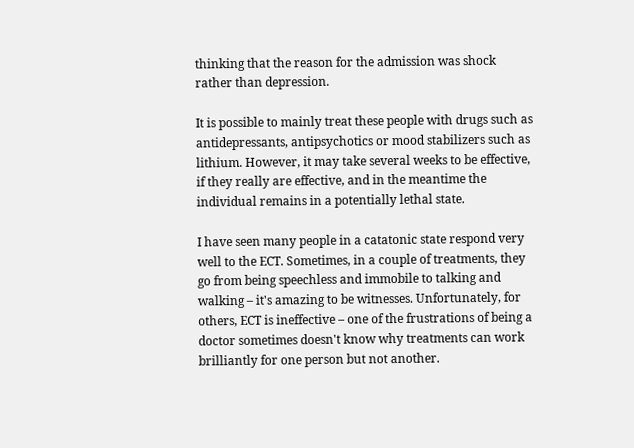thinking that the reason for the admission was shock rather than depression.

It is possible to mainly treat these people with drugs such as antidepressants, antipsychotics or mood stabilizers such as lithium. However, it may take several weeks to be effective, if they really are effective, and in the meantime the individual remains in a potentially lethal state.

I have seen many people in a catatonic state respond very well to the ECT. Sometimes, in a couple of treatments, they go from being speechless and immobile to talking and walking – it's amazing to be witnesses. Unfortunately, for others, ECT is ineffective – one of the frustrations of being a doctor sometimes doesn't know why treatments can work brilliantly for one person but not another.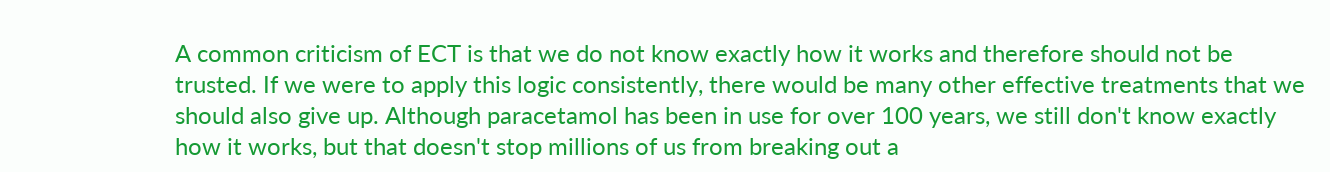A common criticism of ECT is that we do not know exactly how it works and therefore should not be trusted. If we were to apply this logic consistently, there would be many other effective treatments that we should also give up. Although paracetamol has been in use for over 100 years, we still don't know exactly how it works, but that doesn't stop millions of us from breaking out a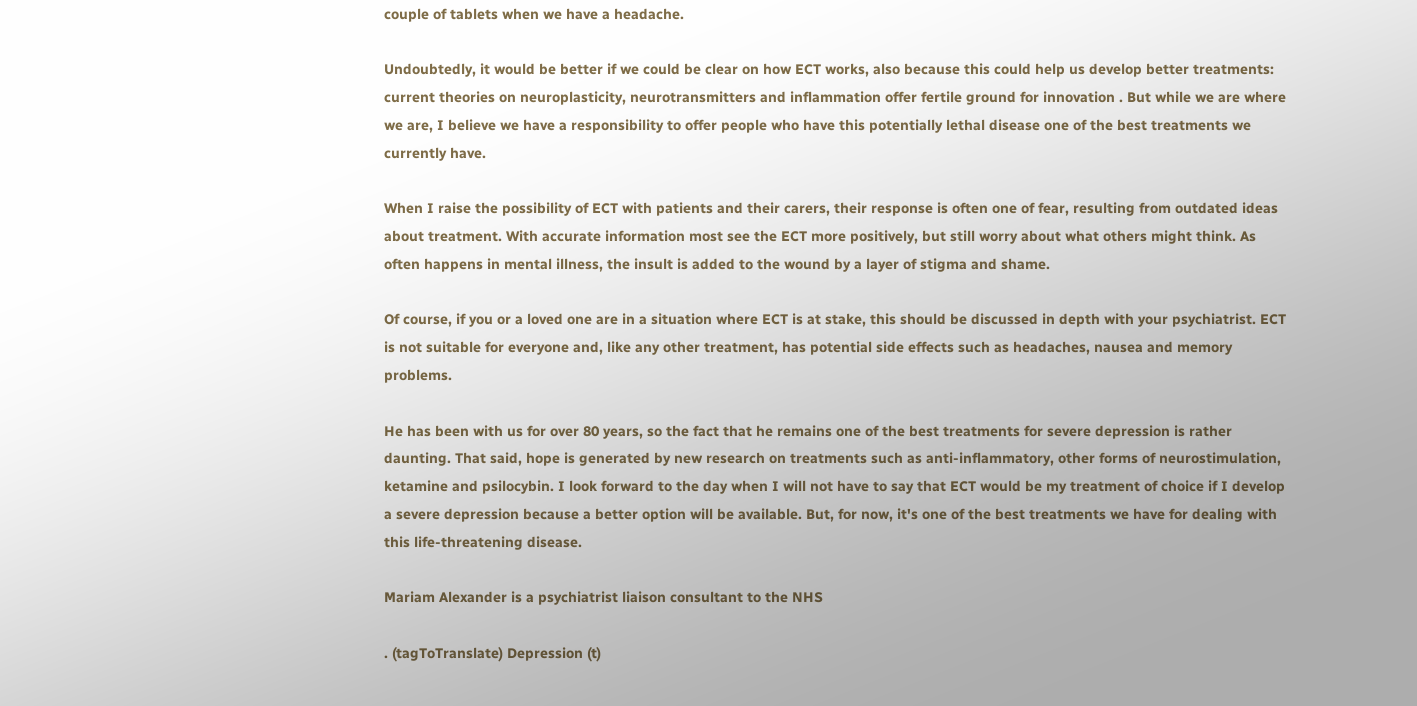couple of tablets when we have a headache.

Undoubtedly, it would be better if we could be clear on how ECT works, also because this could help us develop better treatments: current theories on neuroplasticity, neurotransmitters and inflammation offer fertile ground for innovation . But while we are where we are, I believe we have a responsibility to offer people who have this potentially lethal disease one of the best treatments we currently have.

When I raise the possibility of ECT with patients and their carers, their response is often one of fear, resulting from outdated ideas about treatment. With accurate information most see the ECT more positively, but still worry about what others might think. As often happens in mental illness, the insult is added to the wound by a layer of stigma and shame.

Of course, if you or a loved one are in a situation where ECT is at stake, this should be discussed in depth with your psychiatrist. ECT is not suitable for everyone and, like any other treatment, has potential side effects such as headaches, nausea and memory problems.

He has been with us for over 80 years, so the fact that he remains one of the best treatments for severe depression is rather daunting. That said, hope is generated by new research on treatments such as anti-inflammatory, other forms of neurostimulation, ketamine and psilocybin. I look forward to the day when I will not have to say that ECT would be my treatment of choice if I develop a severe depression because a better option will be available. But, for now, it's one of the best treatments we have for dealing with this life-threatening disease.

Mariam Alexander is a psychiatrist liaison consultant to the NHS

. (tagToTranslate) Depression (t)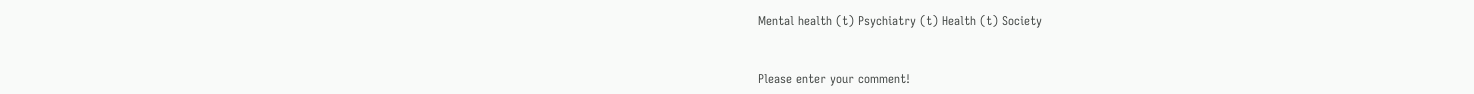Mental health (t) Psychiatry (t) Health (t) Society


Please enter your comment!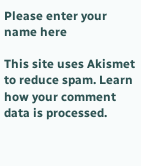Please enter your name here

This site uses Akismet to reduce spam. Learn how your comment data is processed.